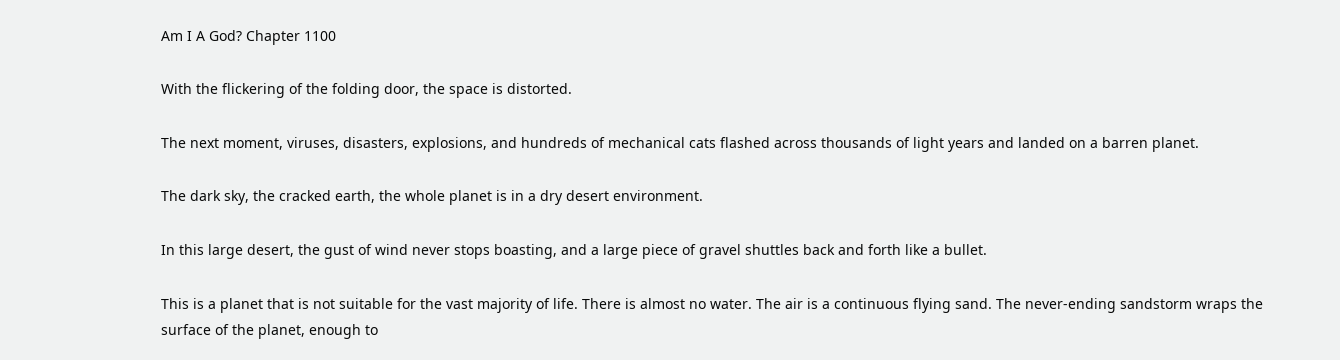Am I A God? Chapter 1100

With the flickering of the folding door, the space is distorted.

The next moment, viruses, disasters, explosions, and hundreds of mechanical cats flashed across thousands of light years and landed on a barren planet.

The dark sky, the cracked earth, the whole planet is in a dry desert environment.

In this large desert, the gust of wind never stops boasting, and a large piece of gravel shuttles back and forth like a bullet.

This is a planet that is not suitable for the vast majority of life. There is almost no water. The air is a continuous flying sand. The never-ending sandstorm wraps the surface of the planet, enough to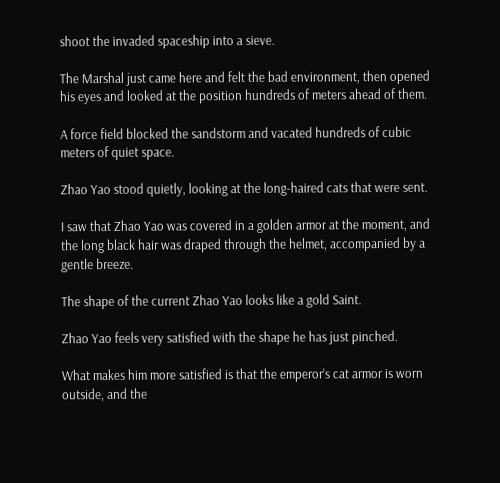shoot the invaded spaceship into a sieve.

The Marshal just came here and felt the bad environment, then opened his eyes and looked at the position hundreds of meters ahead of them.

A force field blocked the sandstorm and vacated hundreds of cubic meters of quiet space.

Zhao Yao stood quietly, looking at the long-haired cats that were sent.

I saw that Zhao Yao was covered in a golden armor at the moment, and the long black hair was draped through the helmet, accompanied by a gentle breeze.

The shape of the current Zhao Yao looks like a gold Saint.

Zhao Yao feels very satisfied with the shape he has just pinched.

What makes him more satisfied is that the emperor’s cat armor is worn outside, and the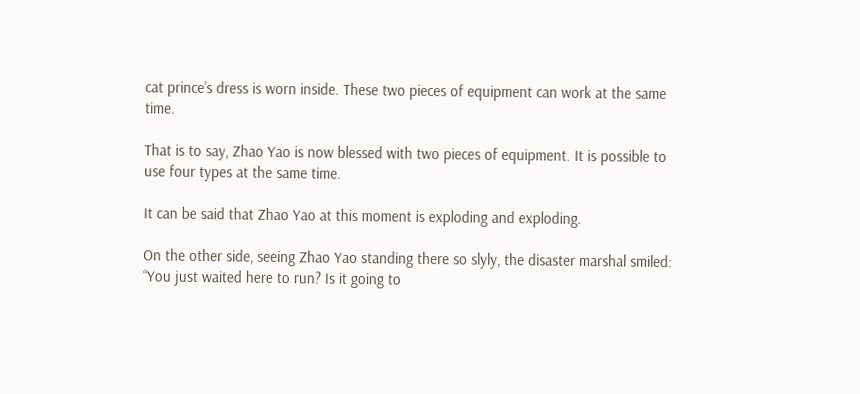cat prince’s dress is worn inside. These two pieces of equipment can work at the same time.

That is to say, Zhao Yao is now blessed with two pieces of equipment. It is possible to use four types at the same time.

It can be said that Zhao Yao at this moment is exploding and exploding.

On the other side, seeing Zhao Yao standing there so slyly, the disaster marshal smiled: “You just waited here to run? Is it going to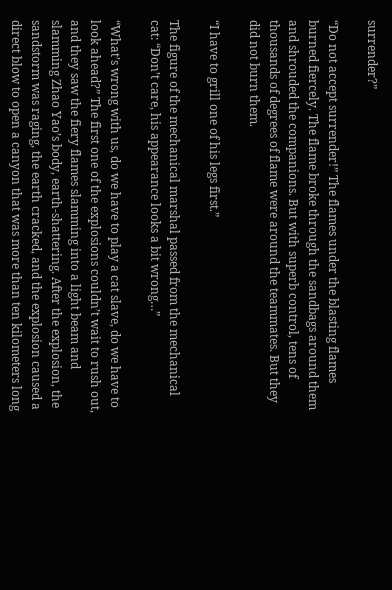surrender?”

“Do not accept surrender!” The flames under the blasting flames burned fiercely. The flame broke through the sandbags around them and shrouded the companions. But with superb control, tens of thousands of degrees of flame were around the teammates. But they did not burn them.

“I have to grill one of his legs first.”

The figure of the mechanical marshal passed from the mechanical cat: “Don’t care, his appearance looks a bit wrong…”

“What’s wrong with us, do we have to play a cat slave, do we have to look ahead?” The first one of the explosions couldn’t wait to rush out, and they saw the fiery flames slamming into a light beam and slamming Zhao Yao’s body, earth-shattering. After the explosion, the sandstorm was raging, the earth cracked, and the explosion caused a direct blow to open a canyon that was more than ten kilometers long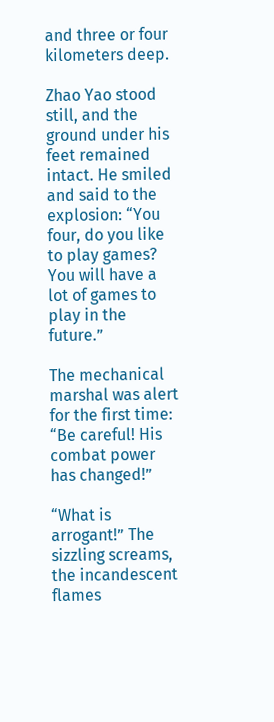and three or four kilometers deep.

Zhao Yao stood still, and the ground under his feet remained intact. He smiled and said to the explosion: “You four, do you like to play games? You will have a lot of games to play in the future.”

The mechanical marshal was alert for the first time: “Be careful! His combat power has changed!”

“What is arrogant!” The sizzling screams, the incandescent flames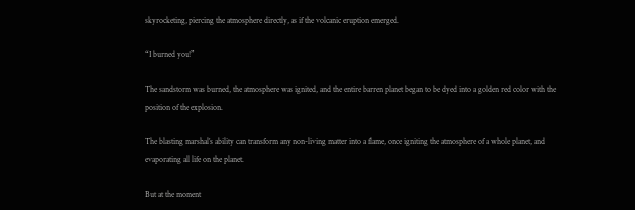skyrocketing, piercing the atmosphere directly, as if the volcanic eruption emerged.

“I burned you!”

The sandstorm was burned, the atmosphere was ignited, and the entire barren planet began to be dyed into a golden red color with the position of the explosion.

The blasting marshal’s ability can transform any non-living matter into a flame, once igniting the atmosphere of a whole planet, and evaporating all life on the planet.

But at the moment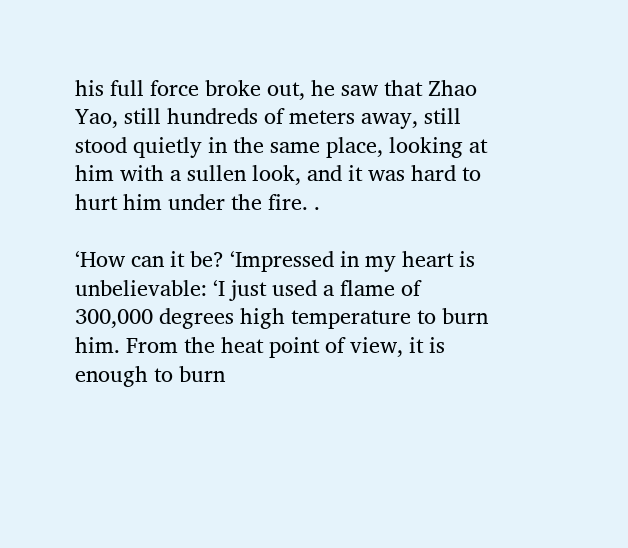his full force broke out, he saw that Zhao Yao, still hundreds of meters away, still stood quietly in the same place, looking at him with a sullen look, and it was hard to hurt him under the fire. .

‘How can it be? ‘Impressed in my heart is unbelievable: ‘I just used a flame of 300,000 degrees high temperature to burn him. From the heat point of view, it is enough to burn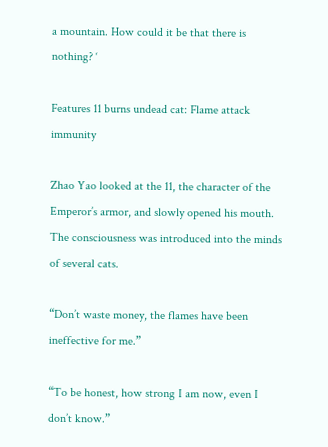a mountain. How could it be that there is nothing? ‘

Features 11 burns undead cat: Flame attack immunity

Zhao Yao looked at the 11, the character of the Emperor’s armor, and slowly opened his mouth. The consciousness was introduced into the minds of several cats.

“Don’t waste money, the flames have been ineffective for me.”

“To be honest, how strong I am now, even I don’t know.”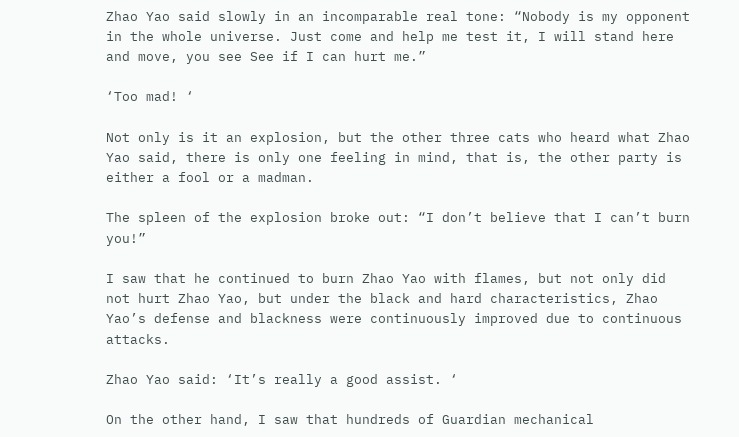Zhao Yao said slowly in an incomparable real tone: “Nobody is my opponent in the whole universe. Just come and help me test it, I will stand here and move, you see See if I can hurt me.”

‘Too mad! ‘

Not only is it an explosion, but the other three cats who heard what Zhao Yao said, there is only one feeling in mind, that is, the other party is either a fool or a madman.

The spleen of the explosion broke out: “I don’t believe that I can’t burn you!”

I saw that he continued to burn Zhao Yao with flames, but not only did not hurt Zhao Yao, but under the black and hard characteristics, Zhao Yao’s defense and blackness were continuously improved due to continuous attacks.

Zhao Yao said: ‘It’s really a good assist. ‘

On the other hand, I saw that hundreds of Guardian mechanical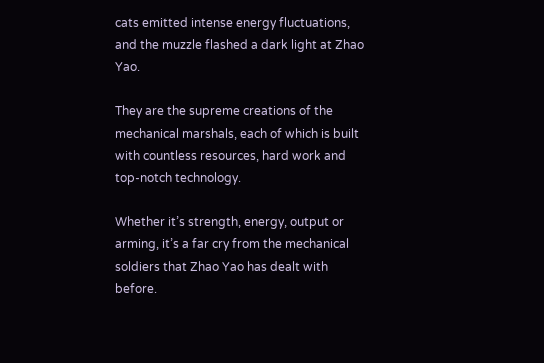cats emitted intense energy fluctuations, and the muzzle flashed a dark light at Zhao Yao.

They are the supreme creations of the mechanical marshals, each of which is built with countless resources, hard work and top-notch technology.

Whether it’s strength, energy, output or arming, it’s a far cry from the mechanical soldiers that Zhao Yao has dealt with before.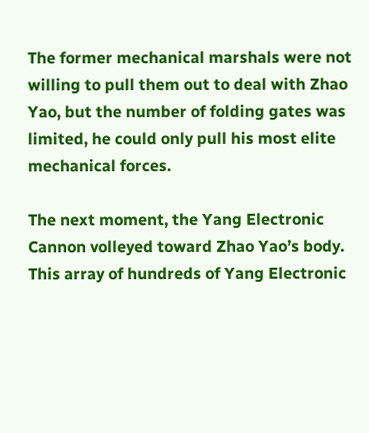The former mechanical marshals were not willing to pull them out to deal with Zhao Yao, but the number of folding gates was limited, he could only pull his most elite mechanical forces.

The next moment, the Yang Electronic Cannon volleyed toward Zhao Yao’s body. This array of hundreds of Yang Electronic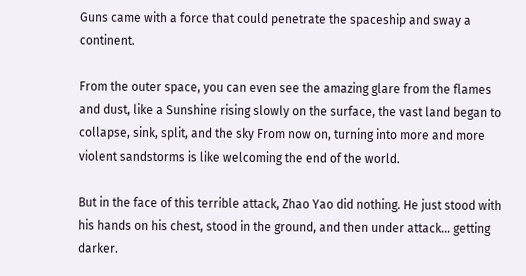Guns came with a force that could penetrate the spaceship and sway a continent.

From the outer space, you can even see the amazing glare from the flames and dust, like a Sunshine rising slowly on the surface, the vast land began to collapse, sink, split, and the sky From now on, turning into more and more violent sandstorms is like welcoming the end of the world.

But in the face of this terrible attack, Zhao Yao did nothing. He just stood with his hands on his chest, stood in the ground, and then under attack… getting darker.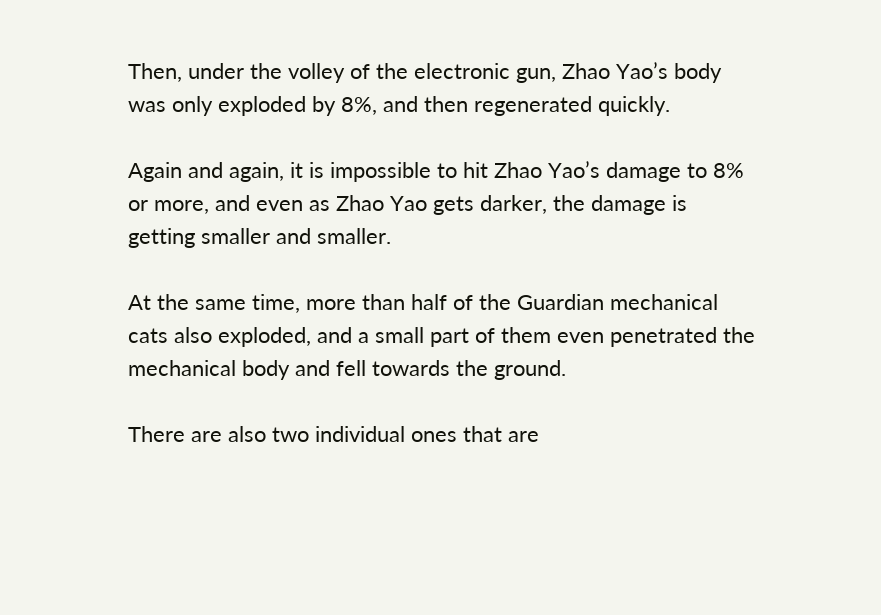Then, under the volley of the electronic gun, Zhao Yao’s body was only exploded by 8%, and then regenerated quickly.

Again and again, it is impossible to hit Zhao Yao’s damage to 8% or more, and even as Zhao Yao gets darker, the damage is getting smaller and smaller.

At the same time, more than half of the Guardian mechanical cats also exploded, and a small part of them even penetrated the mechanical body and fell towards the ground.

There are also two individual ones that are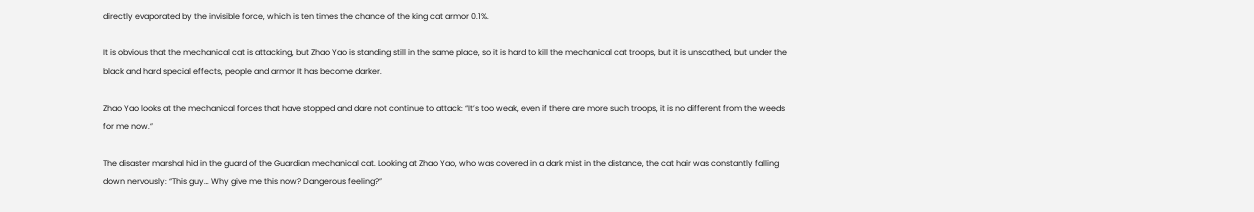directly evaporated by the invisible force, which is ten times the chance of the king cat armor 0.1%.

It is obvious that the mechanical cat is attacking, but Zhao Yao is standing still in the same place, so it is hard to kill the mechanical cat troops, but it is unscathed, but under the black and hard special effects, people and armor It has become darker.

Zhao Yao looks at the mechanical forces that have stopped and dare not continue to attack: “It’s too weak, even if there are more such troops, it is no different from the weeds for me now.”

The disaster marshal hid in the guard of the Guardian mechanical cat. Looking at Zhao Yao, who was covered in a dark mist in the distance, the cat hair was constantly falling down nervously: “This guy… Why give me this now? Dangerous feeling?”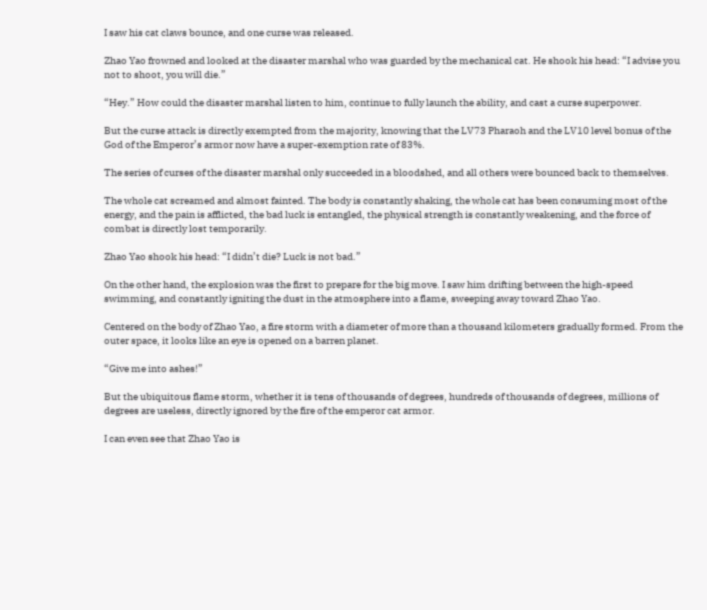I saw his cat claws bounce, and one curse was released.

Zhao Yao frowned and looked at the disaster marshal who was guarded by the mechanical cat. He shook his head: “I advise you not to shoot, you will die.”

“Hey.” How could the disaster marshal listen to him, continue to fully launch the ability, and cast a curse superpower.

But the curse attack is directly exempted from the majority, knowing that the LV73 Pharaoh and the LV10 level bonus of the God of the Emperor’s armor now have a super-exemption rate of 83%.

The series of curses of the disaster marshal only succeeded in a bloodshed, and all others were bounced back to themselves.

The whole cat screamed and almost fainted. The body is constantly shaking, the whole cat has been consuming most of the energy, and the pain is afflicted, the bad luck is entangled, the physical strength is constantly weakening, and the force of combat is directly lost temporarily.

Zhao Yao shook his head: “I didn’t die? Luck is not bad.”

On the other hand, the explosion was the first to prepare for the big move. I saw him drifting between the high-speed swimming, and constantly igniting the dust in the atmosphere into a flame, sweeping away toward Zhao Yao.

Centered on the body of Zhao Yao, a fire storm with a diameter of more than a thousand kilometers gradually formed. From the outer space, it looks like an eye is opened on a barren planet.

“Give me into ashes!”

But the ubiquitous flame storm, whether it is tens of thousands of degrees, hundreds of thousands of degrees, millions of degrees are useless, directly ignored by the fire of the emperor cat armor.

I can even see that Zhao Yao is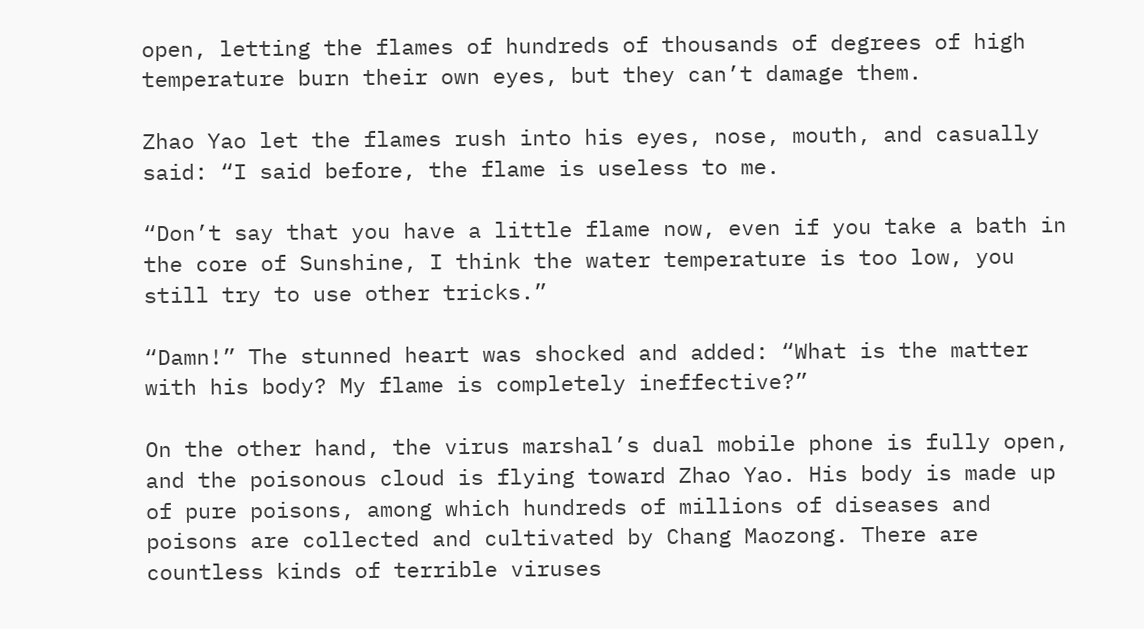open, letting the flames of hundreds of thousands of degrees of high temperature burn their own eyes, but they can’t damage them.

Zhao Yao let the flames rush into his eyes, nose, mouth, and casually said: “I said before, the flame is useless to me.

“Don’t say that you have a little flame now, even if you take a bath in the core of Sunshine, I think the water temperature is too low, you still try to use other tricks.”

“Damn!” The stunned heart was shocked and added: “What is the matter with his body? My flame is completely ineffective?”

On the other hand, the virus marshal’s dual mobile phone is fully open, and the poisonous cloud is flying toward Zhao Yao. His body is made up of pure poisons, among which hundreds of millions of diseases and poisons are collected and cultivated by Chang Maozong. There are countless kinds of terrible viruses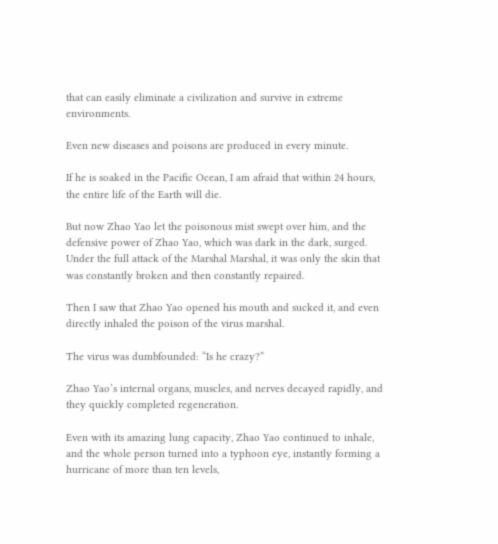that can easily eliminate a civilization and survive in extreme environments.

Even new diseases and poisons are produced in every minute.

If he is soaked in the Pacific Ocean, I am afraid that within 24 hours, the entire life of the Earth will die.

But now Zhao Yao let the poisonous mist swept over him, and the defensive power of Zhao Yao, which was dark in the dark, surged. Under the full attack of the Marshal Marshal, it was only the skin that was constantly broken and then constantly repaired.

Then I saw that Zhao Yao opened his mouth and sucked it, and even directly inhaled the poison of the virus marshal.

The virus was dumbfounded: “Is he crazy?”

Zhao Yao’s internal organs, muscles, and nerves decayed rapidly, and they quickly completed regeneration.

Even with its amazing lung capacity, Zhao Yao continued to inhale, and the whole person turned into a typhoon eye, instantly forming a hurricane of more than ten levels,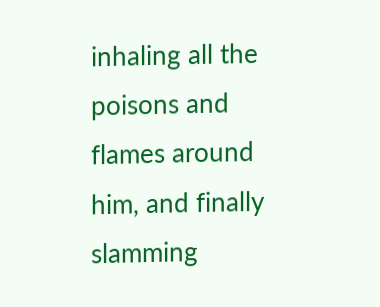inhaling all the poisons and flames around him, and finally slamming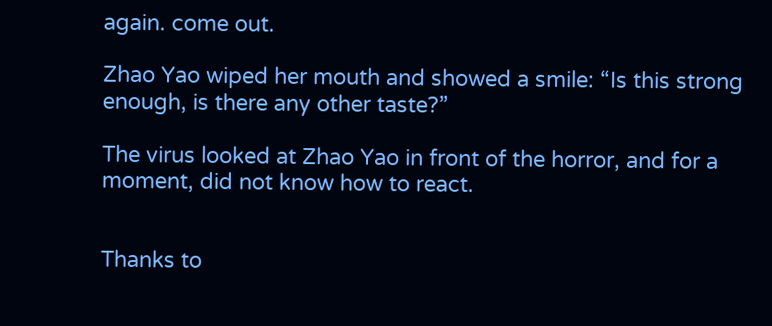again. come out.

Zhao Yao wiped her mouth and showed a smile: “Is this strong enough, is there any other taste?”

The virus looked at Zhao Yao in front of the horror, and for a moment, did not know how to react.


Thanks to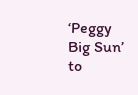‘Peggy Big Sun’ to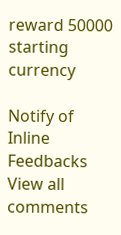reward 50000 starting currency

Notify of
Inline Feedbacks
View all comments